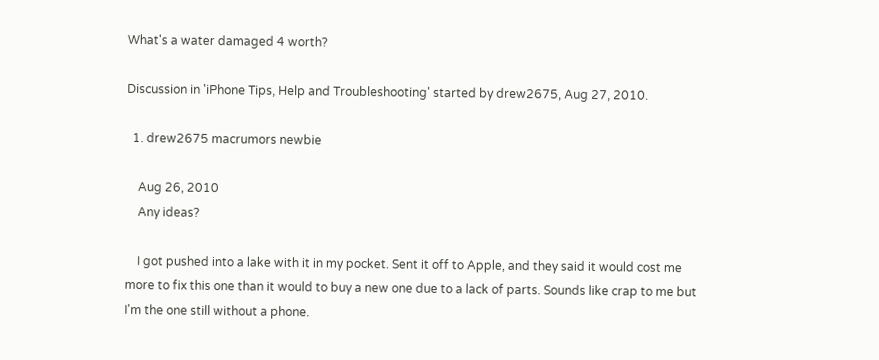What's a water damaged 4 worth?

Discussion in 'iPhone Tips, Help and Troubleshooting' started by drew2675, Aug 27, 2010.

  1. drew2675 macrumors newbie

    Aug 26, 2010
    Any ideas?

    I got pushed into a lake with it in my pocket. Sent it off to Apple, and they said it would cost me more to fix this one than it would to buy a new one due to a lack of parts. Sounds like crap to me but I'm the one still without a phone.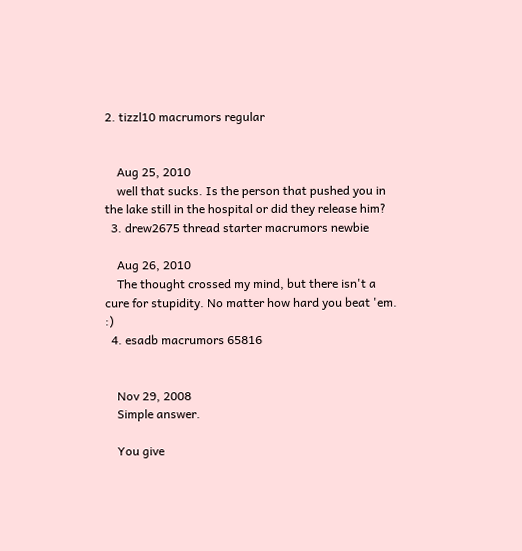2. tizzl10 macrumors regular


    Aug 25, 2010
    well that sucks. Is the person that pushed you in the lake still in the hospital or did they release him?
  3. drew2675 thread starter macrumors newbie

    Aug 26, 2010
    The thought crossed my mind, but there isn't a cure for stupidity. No matter how hard you beat 'em. :)
  4. esadb macrumors 65816


    Nov 29, 2008
    Simple answer.

    You give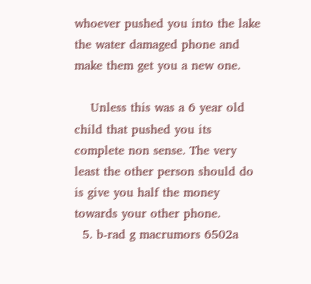whoever pushed you into the lake the water damaged phone and make them get you a new one.

    Unless this was a 6 year old child that pushed you its complete non sense. The very least the other person should do is give you half the money towards your other phone.
  5. b-rad g macrumors 6502a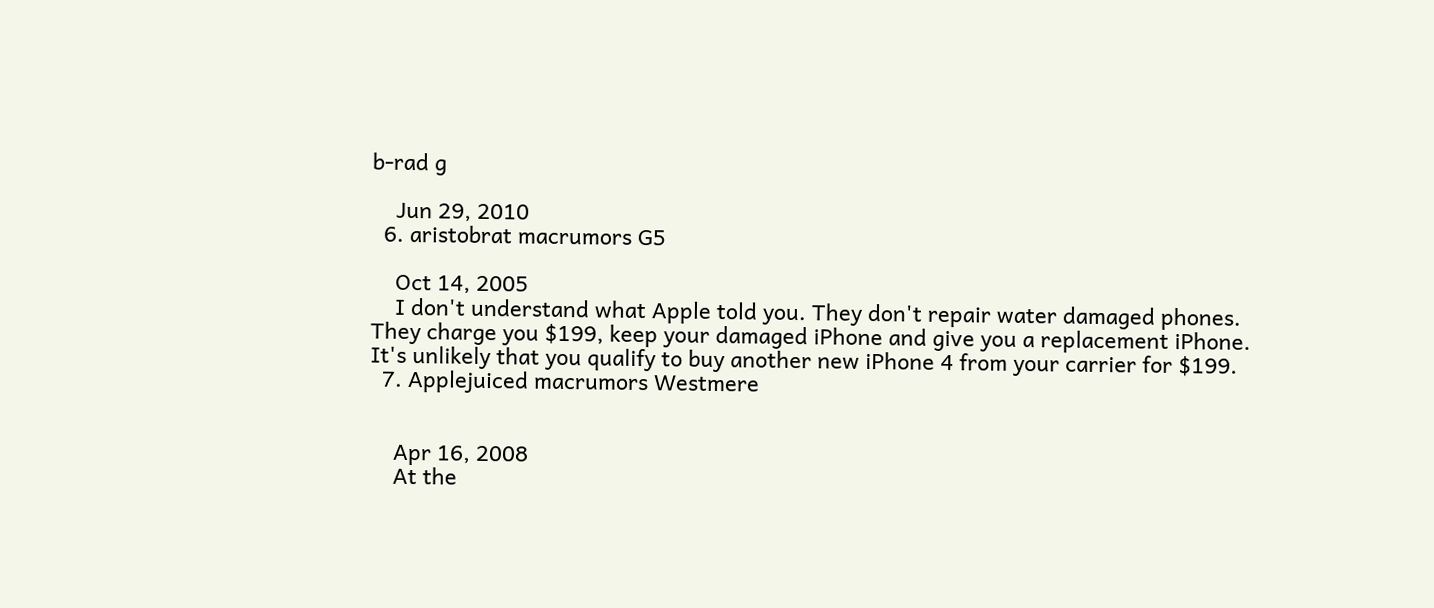b-rad g

    Jun 29, 2010
  6. aristobrat macrumors G5

    Oct 14, 2005
    I don't understand what Apple told you. They don't repair water damaged phones. They charge you $199, keep your damaged iPhone and give you a replacement iPhone. It's unlikely that you qualify to buy another new iPhone 4 from your carrier for $199.
  7. Applejuiced macrumors Westmere


    Apr 16, 2008
    At the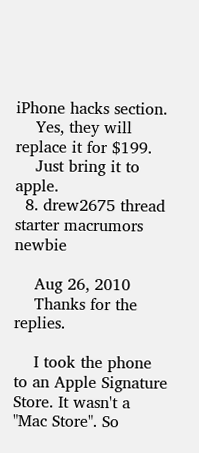iPhone hacks section.
    Yes, they will replace it for $199.
    Just bring it to apple.
  8. drew2675 thread starter macrumors newbie

    Aug 26, 2010
    Thanks for the replies.

    I took the phone to an Apple Signature Store. It wasn't a "Mac Store". So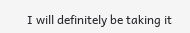I will definitely be taking it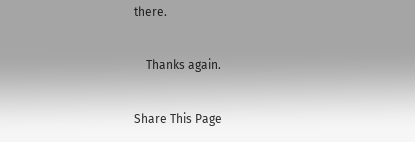there.

    Thanks again.

Share This Page